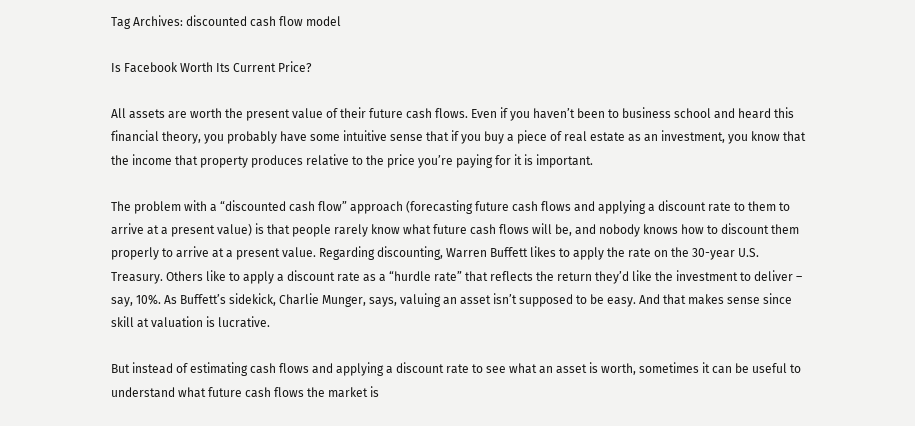Tag Archives: discounted cash flow model

Is Facebook Worth Its Current Price?

All assets are worth the present value of their future cash flows. Even if you haven’t been to business school and heard this financial theory, you probably have some intuitive sense that if you buy a piece of real estate as an investment, you know that the income that property produces relative to the price you’re paying for it is important.

The problem with a “discounted cash flow” approach (forecasting future cash flows and applying a discount rate to them to arrive at a present value) is that people rarely know what future cash flows will be, and nobody knows how to discount them properly to arrive at a present value. Regarding discounting, Warren Buffett likes to apply the rate on the 30-year U.S. Treasury. Others like to apply a discount rate as a “hurdle rate” that reflects the return they’d like the investment to deliver – say, 10%. As Buffett’s sidekick, Charlie Munger, says, valuing an asset isn’t supposed to be easy. And that makes sense since skill at valuation is lucrative.

But instead of estimating cash flows and applying a discount rate to see what an asset is worth, sometimes it can be useful to understand what future cash flows the market is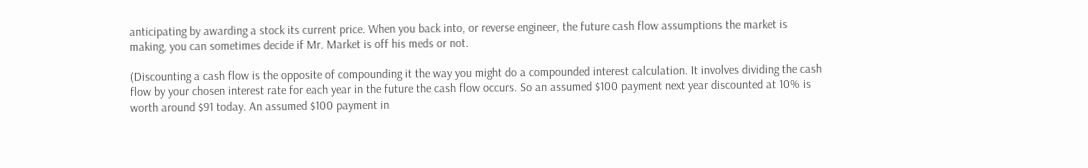anticipating by awarding a stock its current price. When you back into, or reverse engineer, the future cash flow assumptions the market is making, you can sometimes decide if Mr. Market is off his meds or not.

(Discounting a cash flow is the opposite of compounding it the way you might do a compounded interest calculation. It involves dividing the cash flow by your chosen interest rate for each year in the future the cash flow occurs. So an assumed $100 payment next year discounted at 10% is worth around $91 today. An assumed $100 payment in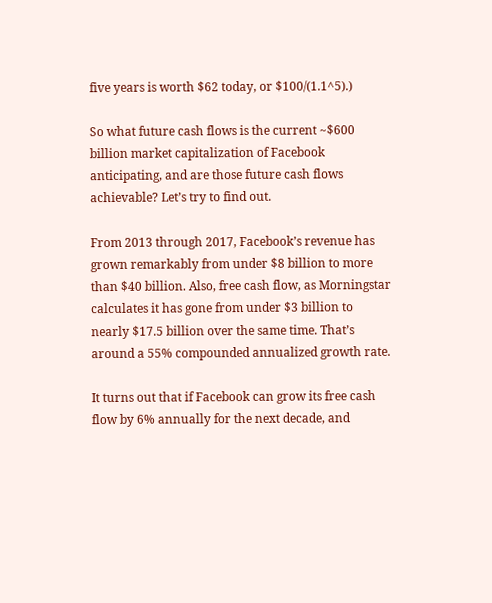five years is worth $62 today, or $100/(1.1^5).)

So what future cash flows is the current ~$600 billion market capitalization of Facebook anticipating, and are those future cash flows achievable? Let’s try to find out.

From 2013 through 2017, Facebook’s revenue has grown remarkably from under $8 billion to more than $40 billion. Also, free cash flow, as Morningstar calculates it has gone from under $3 billion to nearly $17.5 billion over the same time. That’s around a 55% compounded annualized growth rate.

It turns out that if Facebook can grow its free cash flow by 6% annually for the next decade, and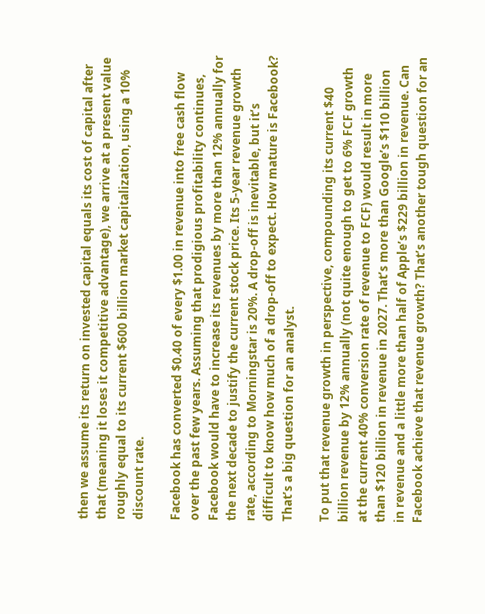then we assume its return on invested capital equals its cost of capital after that (meaning it loses it competitive advantage), we arrive at a present value roughly equal to its current $600 billion market capitalization, using a 10% discount rate.

Facebook has converted $0.40 of every $1.00 in revenue into free cash flow over the past few years. Assuming that prodigious profitability continues, Facebook would have to increase its revenues by more than 12% annually for the next decade to justify the current stock price. Its 5-year revenue growth rate, according to Morningstar is 20%. A drop-off is inevitable, but it’s difficult to know how much of a drop-off to expect. How mature is Facebook? That’s a big question for an analyst.

To put that revenue growth in perspective, compounding its current $40 billion revenue by 12% annually (not quite enough to get to 6% FCF growth at the current 40% conversion rate of revenue to FCF) would result in more than $120 billion in revenue in 2027. That’s more than Google’s $110 billion in revenue and a little more than half of Apple’s $229 billion in revenue. Can Facebook achieve that revenue growth? That’s another tough question for an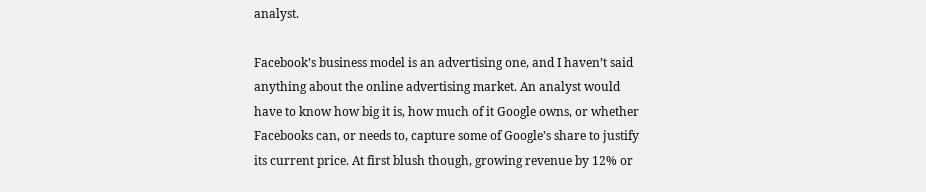analyst.

Facebook’s business model is an advertising one, and I haven’t said anything about the online advertising market. An analyst would have to know how big it is, how much of it Google owns, or whether Facebooks can, or needs to, capture some of Google’s share to justify its current price. At first blush though, growing revenue by 12% or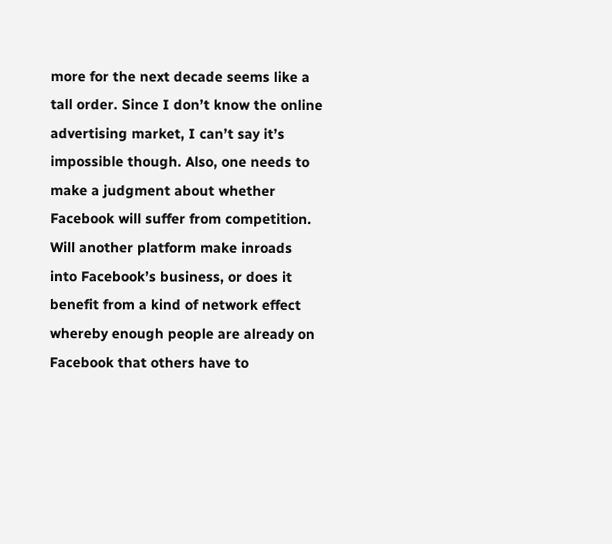more for the next decade seems like a tall order. Since I don’t know the online advertising market, I can’t say it’s impossible though. Also, one needs to make a judgment about whether Facebook will suffer from competition. Will another platform make inroads into Facebook’s business, or does it benefit from a kind of network effect whereby enough people are already on Facebook that others have to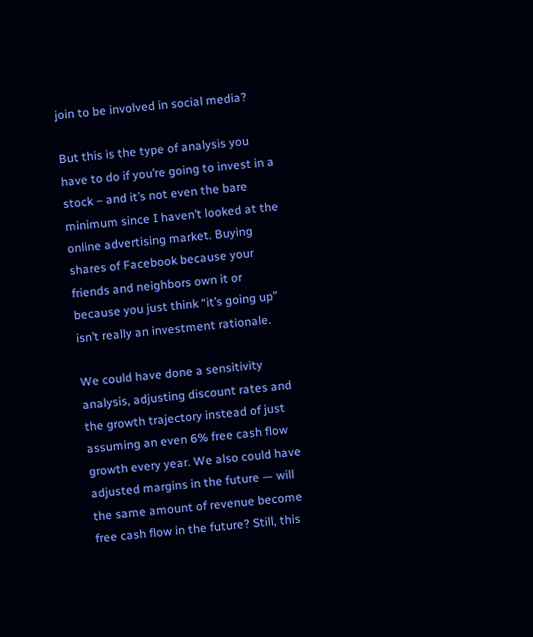join to be involved in social media?

But this is the type of analysis you have to do if you’re going to invest in a stock – and it’s not even the bare minimum since I haven’t looked at the online advertising market. Buying shares of Facebook because your friends and neighbors own it or because you just think “it’s going up” isn’t really an investment rationale.

We could have done a sensitivity analysis, adjusting discount rates and the growth trajectory instead of just assuming an even 6% free cash flow growth every year. We also could have adjusted margins in the future — will the same amount of revenue become free cash flow in the future? Still, this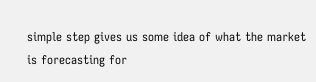simple step gives us some idea of what the market is forecasting for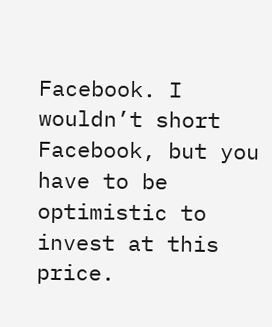Facebook. I wouldn’t short Facebook, but you have to be optimistic to invest at this price.